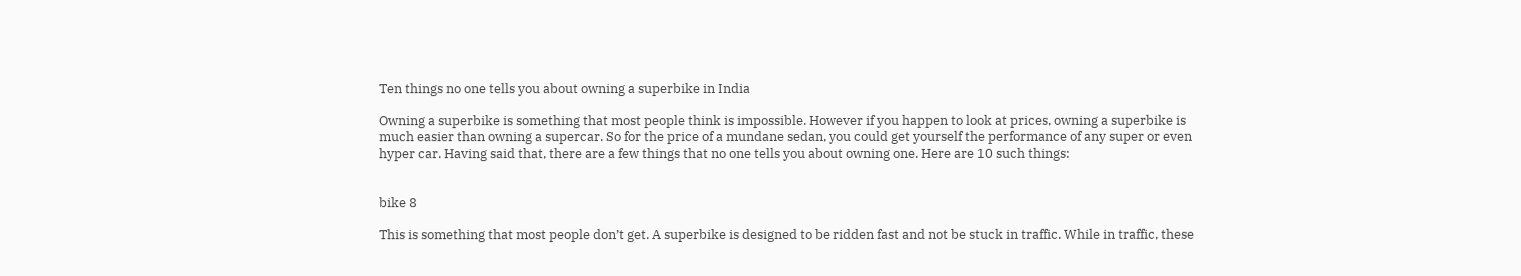Ten things no one tells you about owning a superbike in India

Owning a superbike is something that most people think is impossible. However if you happen to look at prices, owning a superbike is much easier than owning a supercar. So for the price of a mundane sedan, you could get yourself the performance of any super or even hyper car. Having said that, there are a few things that no one tells you about owning one. Here are 10 such things:


bike 8

This is something that most people don’t get. A superbike is designed to be ridden fast and not be stuck in traffic. While in traffic, these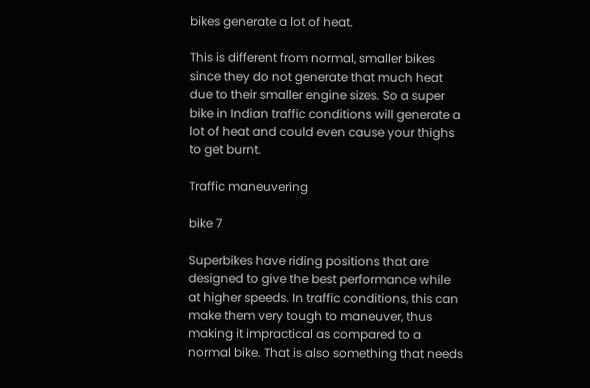bikes generate a lot of heat.

This is different from normal, smaller bikes since they do not generate that much heat due to their smaller engine sizes. So a super bike in Indian traffic conditions will generate a lot of heat and could even cause your thighs to get burnt.

Traffic maneuvering

bike 7

Superbikes have riding positions that are designed to give the best performance while at higher speeds. In traffic conditions, this can make them very tough to maneuver, thus making it impractical as compared to a normal bike. That is also something that needs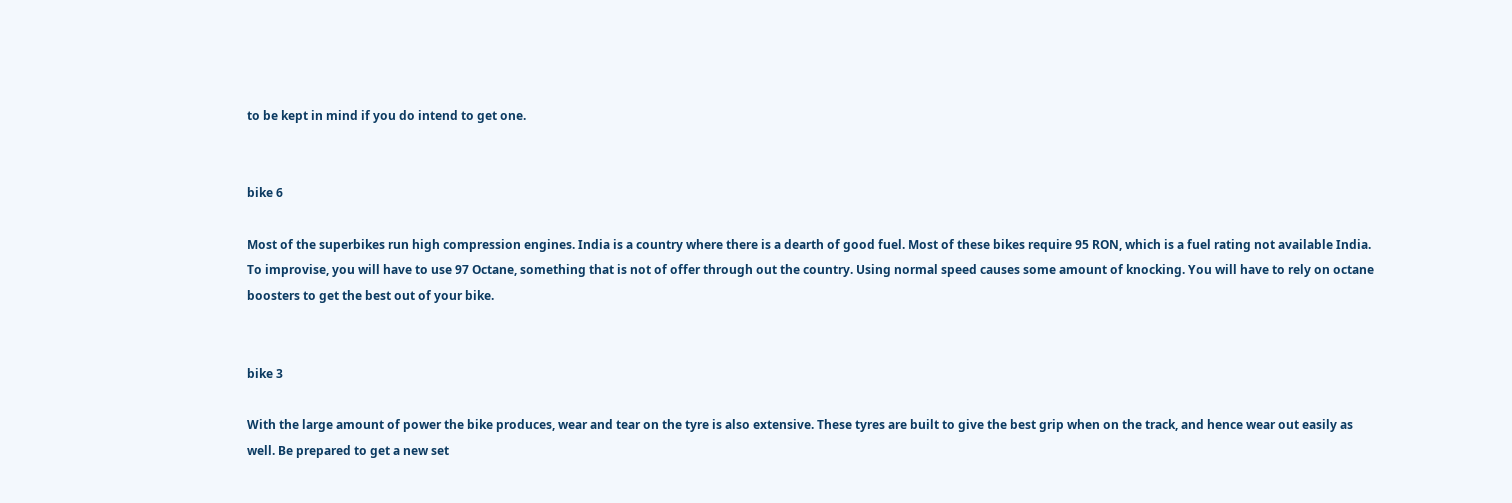to be kept in mind if you do intend to get one.


bike 6

Most of the superbikes run high compression engines. India is a country where there is a dearth of good fuel. Most of these bikes require 95 RON, which is a fuel rating not available India. To improvise, you will have to use 97 Octane, something that is not of offer through out the country. Using normal speed causes some amount of knocking. You will have to rely on octane boosters to get the best out of your bike.


bike 3

With the large amount of power the bike produces, wear and tear on the tyre is also extensive. These tyres are built to give the best grip when on the track, and hence wear out easily as well. Be prepared to get a new set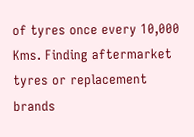of tyres once every 10,000 Kms. Finding aftermarket tyres or replacement brands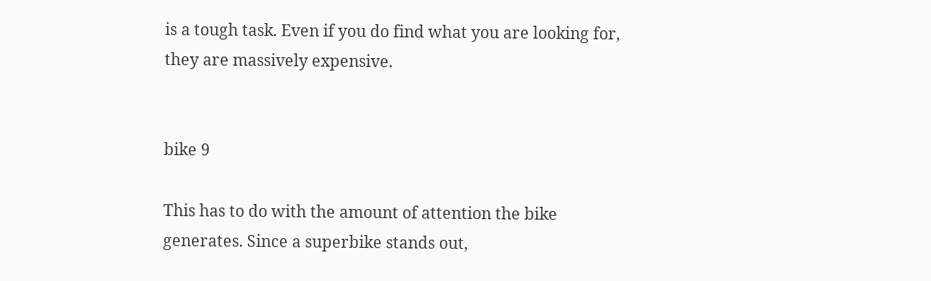is a tough task. Even if you do find what you are looking for, they are massively expensive.


bike 9

This has to do with the amount of attention the bike generates. Since a superbike stands out,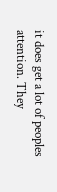it does get a lot of peoples attention. They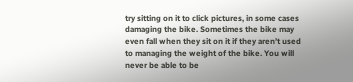try sitting on it to click pictures, in some cases damaging the bike. Sometimes the bike may even fall when they sit on it if they aren’t used to managing the weight of the bike. You will never be able to be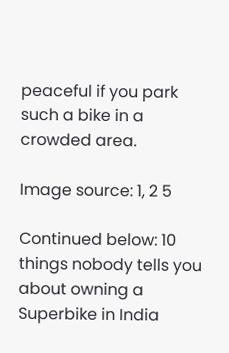peaceful if you park such a bike in a crowded area.

Image source: 1, 2 5

Continued below: 10 things nobody tells you about owning a Superbike in India